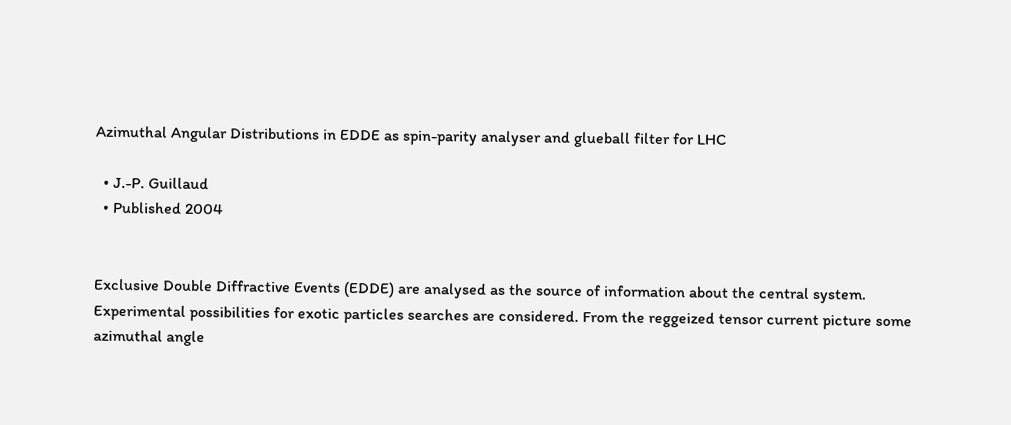Azimuthal Angular Distributions in EDDE as spin-parity analyser and glueball filter for LHC

  • J.-P. Guillaud
  • Published 2004


Exclusive Double Diffractive Events (EDDE) are analysed as the source of information about the central system. Experimental possibilities for exotic particles searches are considered. From the reggeized tensor current picture some azimuthal angle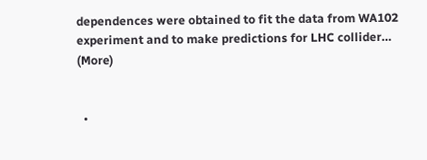dependences were obtained to fit the data from WA102 experiment and to make predictions for LHC collider… (More)


  •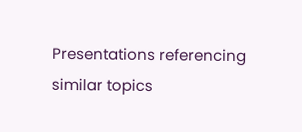Presentations referencing similar topics